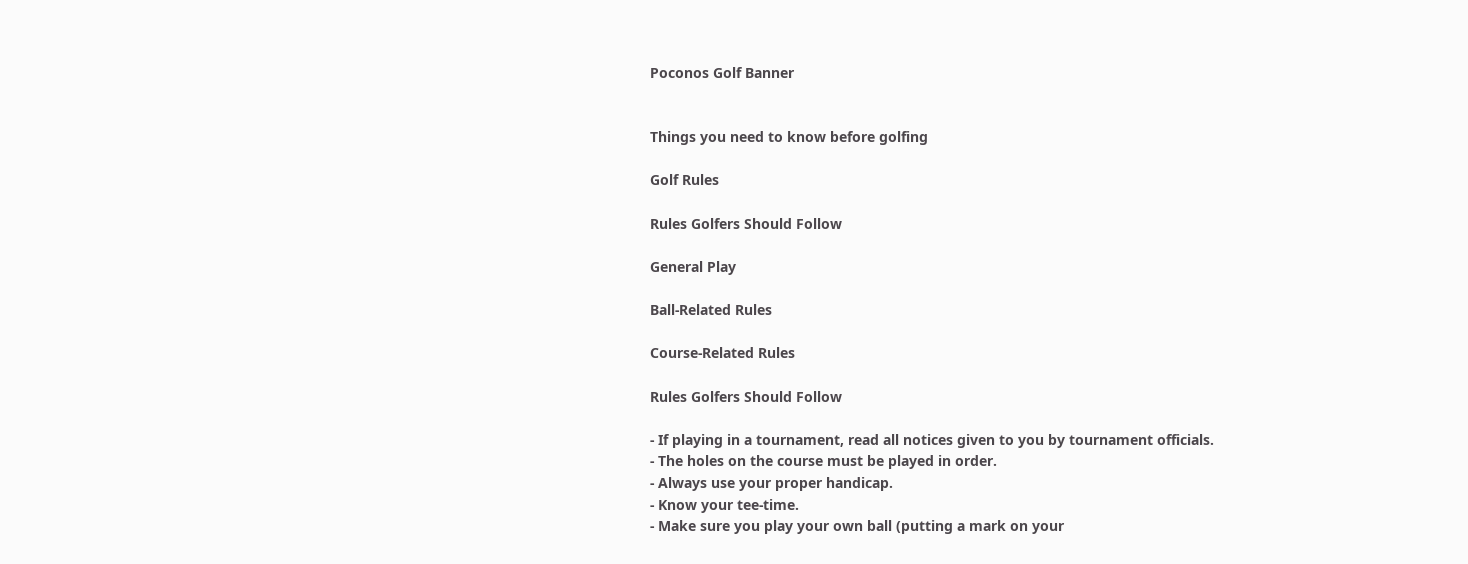Poconos Golf Banner


Things you need to know before golfing

Golf Rules

Rules Golfers Should Follow

General Play

Ball-Related Rules

Course-Related Rules

Rules Golfers Should Follow

- If playing in a tournament, read all notices given to you by tournament officials.
- The holes on the course must be played in order.
- Always use your proper handicap.
- Know your tee-time.
- Make sure you play your own ball (putting a mark on your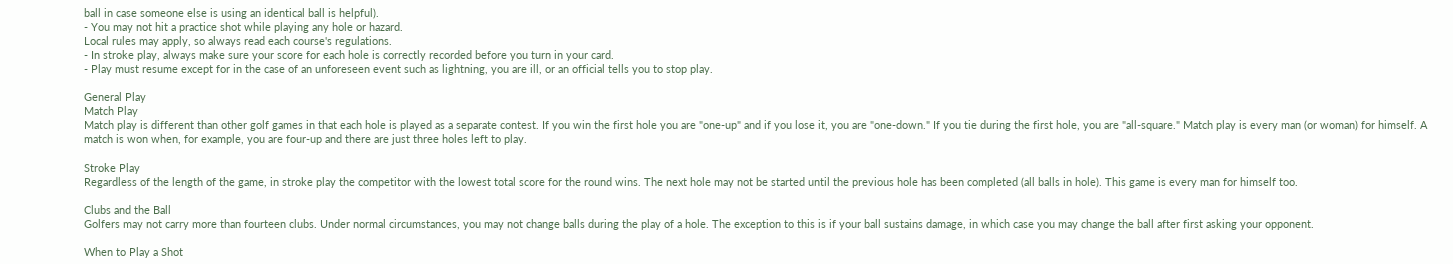ball in case someone else is using an identical ball is helpful).
- You may not hit a practice shot while playing any hole or hazard.
Local rules may apply, so always read each course's regulations.
- In stroke play, always make sure your score for each hole is correctly recorded before you turn in your card.
- Play must resume except for in the case of an unforeseen event such as lightning, you are ill, or an official tells you to stop play.

General Play
Match Play
Match play is different than other golf games in that each hole is played as a separate contest. If you win the first hole you are "one-up" and if you lose it, you are "one-down." If you tie during the first hole, you are "all-square." Match play is every man (or woman) for himself. A match is won when, for example, you are four-up and there are just three holes left to play.

Stroke Play
Regardless of the length of the game, in stroke play the competitor with the lowest total score for the round wins. The next hole may not be started until the previous hole has been completed (all balls in hole). This game is every man for himself too.

Clubs and the Ball
Golfers may not carry more than fourteen clubs. Under normal circumstances, you may not change balls during the play of a hole. The exception to this is if your ball sustains damage, in which case you may change the ball after first asking your opponent.

When to Play a Shot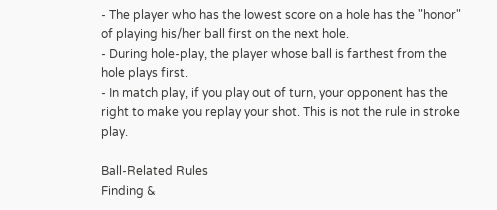- The player who has the lowest score on a hole has the "honor" of playing his/her ball first on the next hole.
- During hole-play, the player whose ball is farthest from the hole plays first.
- In match play, if you play out of turn, your opponent has the right to make you replay your shot. This is not the rule in stroke play.

Ball-Related Rules
Finding &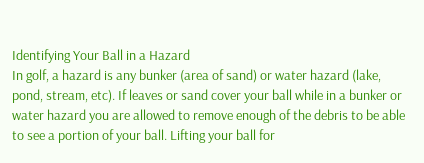Identifying Your Ball in a Hazard
In golf, a hazard is any bunker (area of sand) or water hazard (lake, pond, stream, etc). If leaves or sand cover your ball while in a bunker or water hazard you are allowed to remove enough of the debris to be able to see a portion of your ball. Lifting your ball for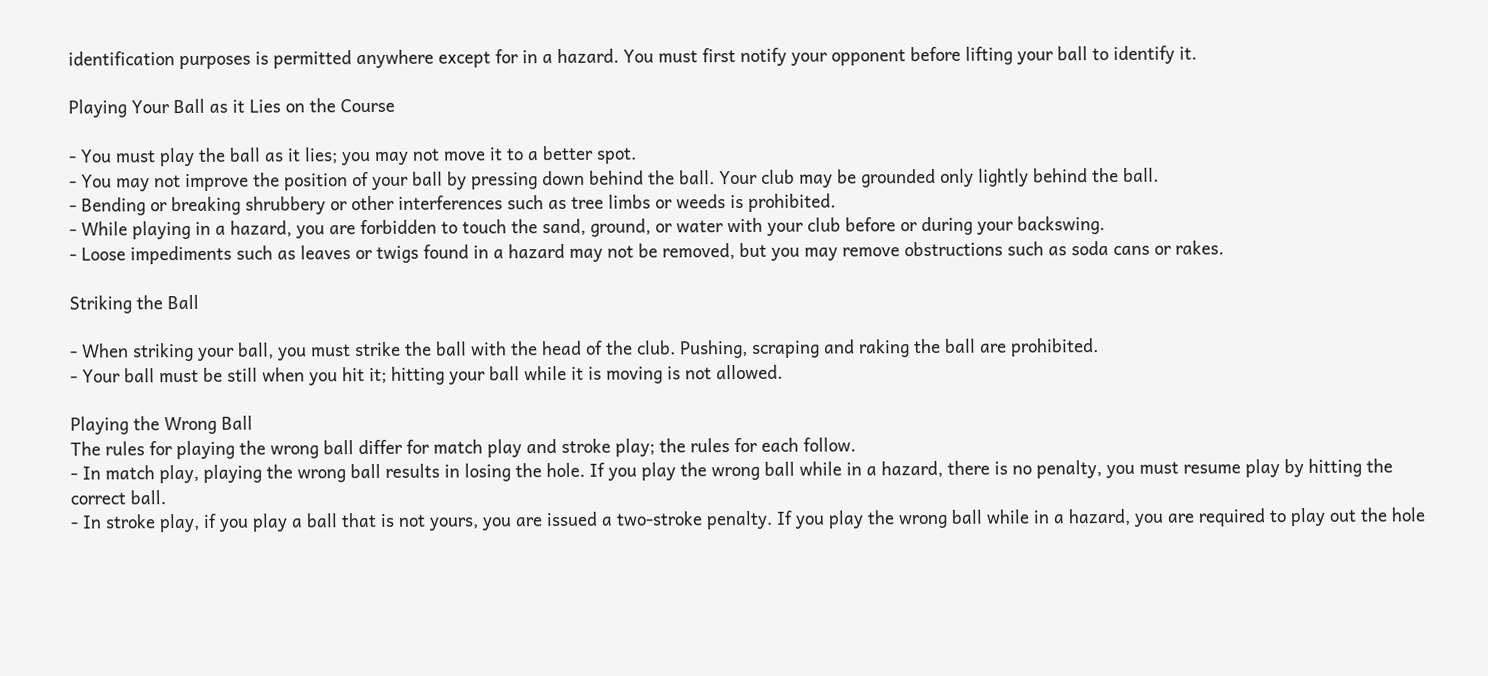identification purposes is permitted anywhere except for in a hazard. You must first notify your opponent before lifting your ball to identify it.

Playing Your Ball as it Lies on the Course

- You must play the ball as it lies; you may not move it to a better spot.
- You may not improve the position of your ball by pressing down behind the ball. Your club may be grounded only lightly behind the ball.
- Bending or breaking shrubbery or other interferences such as tree limbs or weeds is prohibited.
- While playing in a hazard, you are forbidden to touch the sand, ground, or water with your club before or during your backswing.
- Loose impediments such as leaves or twigs found in a hazard may not be removed, but you may remove obstructions such as soda cans or rakes.

Striking the Ball

- When striking your ball, you must strike the ball with the head of the club. Pushing, scraping and raking the ball are prohibited.
- Your ball must be still when you hit it; hitting your ball while it is moving is not allowed.

Playing the Wrong Ball
The rules for playing the wrong ball differ for match play and stroke play; the rules for each follow.
- In match play, playing the wrong ball results in losing the hole. If you play the wrong ball while in a hazard, there is no penalty, you must resume play by hitting the correct ball.
- In stroke play, if you play a ball that is not yours, you are issued a two-stroke penalty. If you play the wrong ball while in a hazard, you are required to play out the hole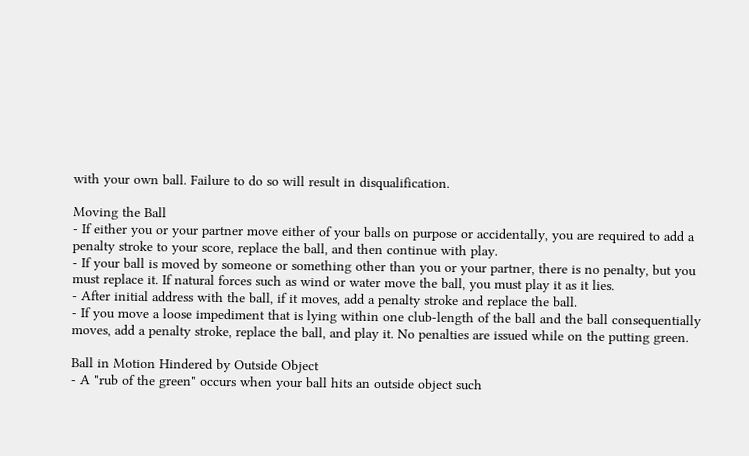with your own ball. Failure to do so will result in disqualification.

Moving the Ball
- If either you or your partner move either of your balls on purpose or accidentally, you are required to add a penalty stroke to your score, replace the ball, and then continue with play.
- If your ball is moved by someone or something other than you or your partner, there is no penalty, but you must replace it. If natural forces such as wind or water move the ball, you must play it as it lies.
- After initial address with the ball, if it moves, add a penalty stroke and replace the ball.
- If you move a loose impediment that is lying within one club-length of the ball and the ball consequentially moves, add a penalty stroke, replace the ball, and play it. No penalties are issued while on the putting green.

Ball in Motion Hindered by Outside Object
- A "rub of the green" occurs when your ball hits an outside object such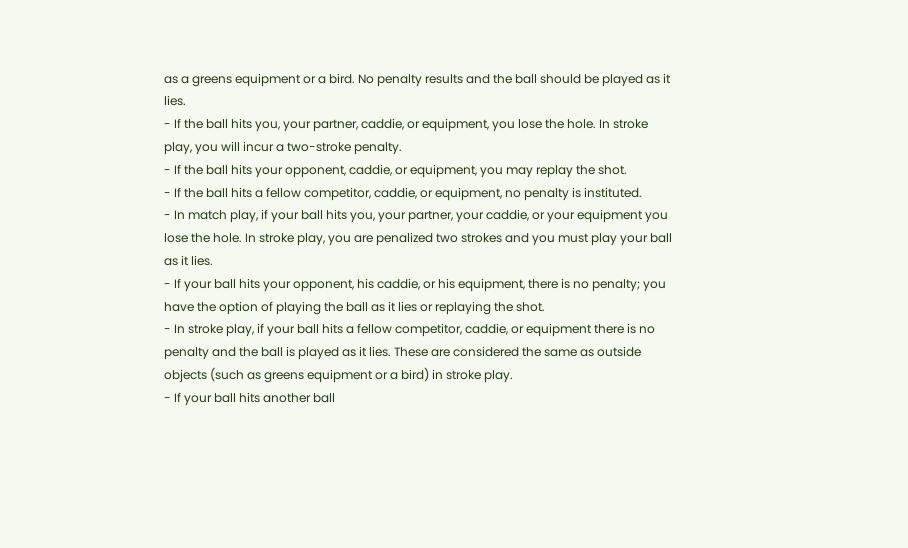as a greens equipment or a bird. No penalty results and the ball should be played as it lies.
- If the ball hits you, your partner, caddie, or equipment, you lose the hole. In stroke play, you will incur a two-stroke penalty.
- If the ball hits your opponent, caddie, or equipment, you may replay the shot.
- If the ball hits a fellow competitor, caddie, or equipment, no penalty is instituted.
- In match play, if your ball hits you, your partner, your caddie, or your equipment you lose the hole. In stroke play, you are penalized two strokes and you must play your ball as it lies.
- If your ball hits your opponent, his caddie, or his equipment, there is no penalty; you have the option of playing the ball as it lies or replaying the shot.
- In stroke play, if your ball hits a fellow competitor, caddie, or equipment there is no penalty and the ball is played as it lies. These are considered the same as outside objects (such as greens equipment or a bird) in stroke play.
- If your ball hits another ball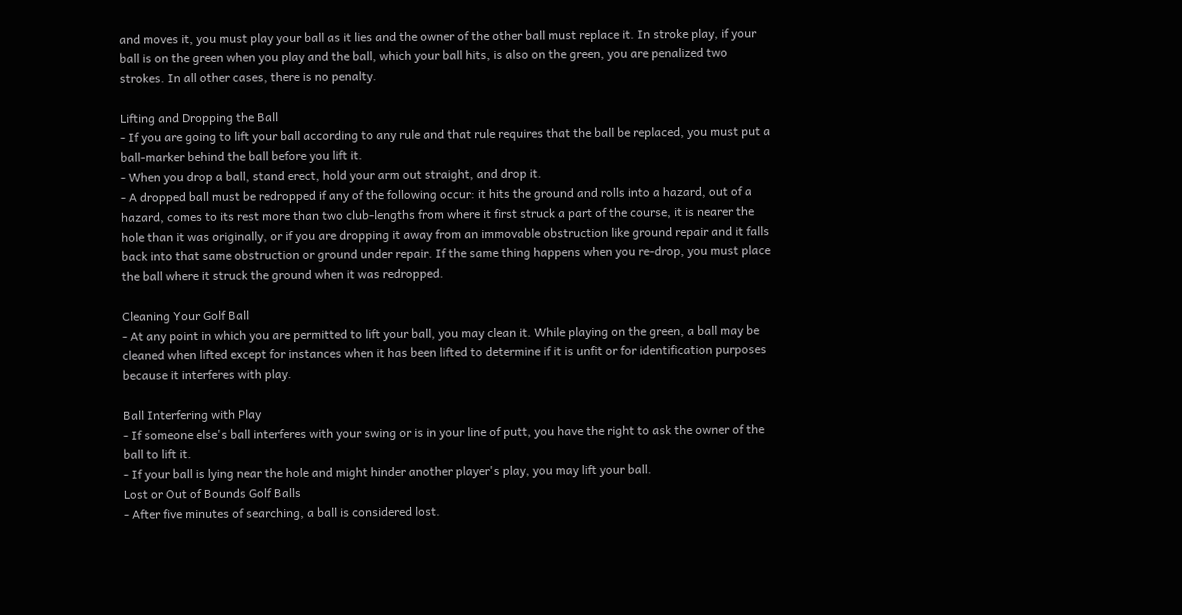and moves it, you must play your ball as it lies and the owner of the other ball must replace it. In stroke play, if your ball is on the green when you play and the ball, which your ball hits, is also on the green, you are penalized two strokes. In all other cases, there is no penalty.

Lifting and Dropping the Ball
- If you are going to lift your ball according to any rule and that rule requires that the ball be replaced, you must put a ball-marker behind the ball before you lift it.
- When you drop a ball, stand erect, hold your arm out straight, and drop it.
- A dropped ball must be redropped if any of the following occur: it hits the ground and rolls into a hazard, out of a hazard, comes to its rest more than two club-lengths from where it first struck a part of the course, it is nearer the hole than it was originally, or if you are dropping it away from an immovable obstruction like ground repair and it falls back into that same obstruction or ground under repair. If the same thing happens when you re-drop, you must place the ball where it struck the ground when it was redropped.

Cleaning Your Golf Ball
- At any point in which you are permitted to lift your ball, you may clean it. While playing on the green, a ball may be cleaned when lifted except for instances when it has been lifted to determine if it is unfit or for identification purposes because it interferes with play.

Ball Interfering with Play
- If someone else's ball interferes with your swing or is in your line of putt, you have the right to ask the owner of the ball to lift it.
- If your ball is lying near the hole and might hinder another player's play, you may lift your ball.
Lost or Out of Bounds Golf Balls
- After five minutes of searching, a ball is considered lost.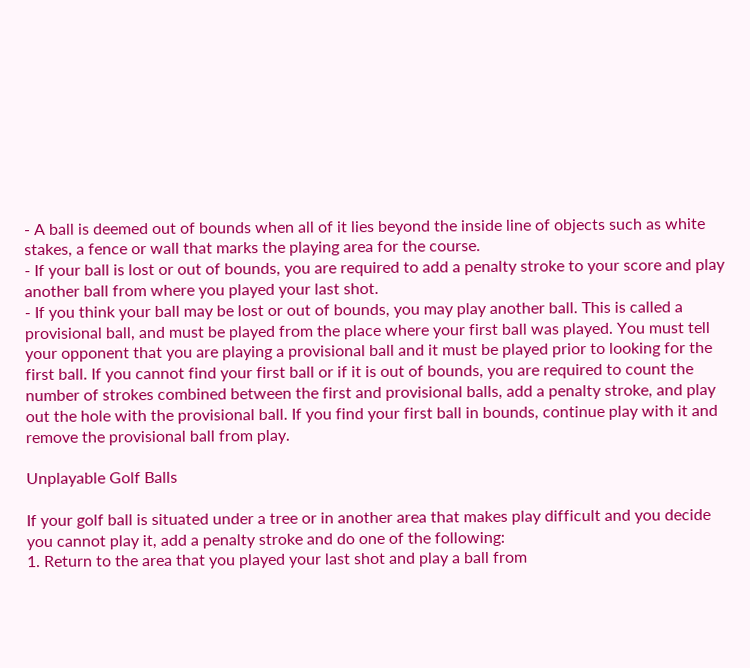- A ball is deemed out of bounds when all of it lies beyond the inside line of objects such as white stakes, a fence or wall that marks the playing area for the course.
- If your ball is lost or out of bounds, you are required to add a penalty stroke to your score and play another ball from where you played your last shot.
- If you think your ball may be lost or out of bounds, you may play another ball. This is called a provisional ball, and must be played from the place where your first ball was played. You must tell your opponent that you are playing a provisional ball and it must be played prior to looking for the first ball. If you cannot find your first ball or if it is out of bounds, you are required to count the number of strokes combined between the first and provisional balls, add a penalty stroke, and play out the hole with the provisional ball. If you find your first ball in bounds, continue play with it and remove the provisional ball from play.

Unplayable Golf Balls

If your golf ball is situated under a tree or in another area that makes play difficult and you decide you cannot play it, add a penalty stroke and do one of the following:
1. Return to the area that you played your last shot and play a ball from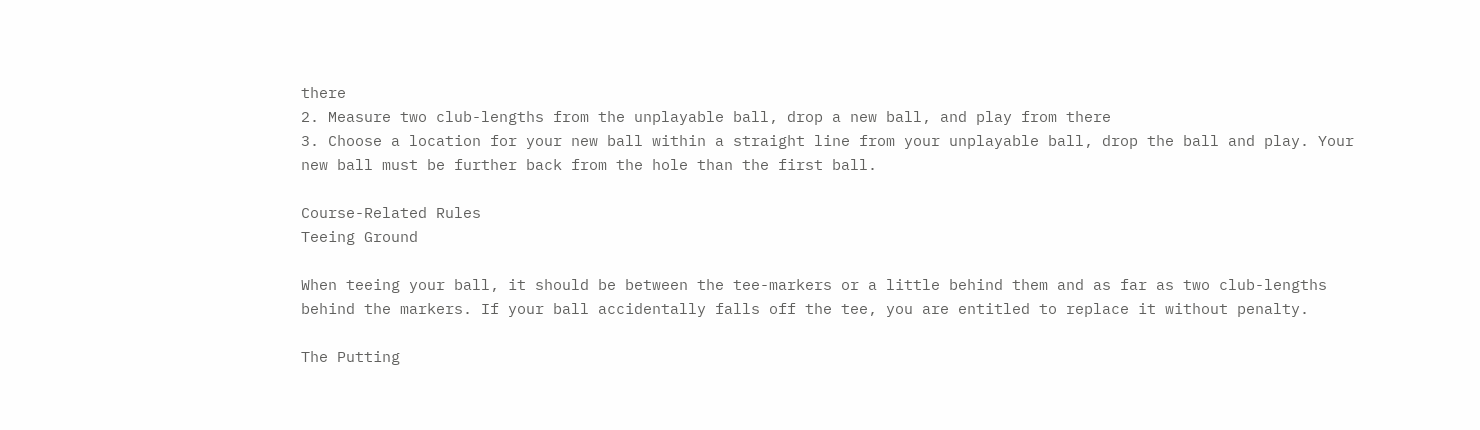there
2. Measure two club-lengths from the unplayable ball, drop a new ball, and play from there
3. Choose a location for your new ball within a straight line from your unplayable ball, drop the ball and play. Your new ball must be further back from the hole than the first ball.

Course-Related Rules
Teeing Ground

When teeing your ball, it should be between the tee-markers or a little behind them and as far as two club-lengths behind the markers. If your ball accidentally falls off the tee, you are entitled to replace it without penalty.

The Putting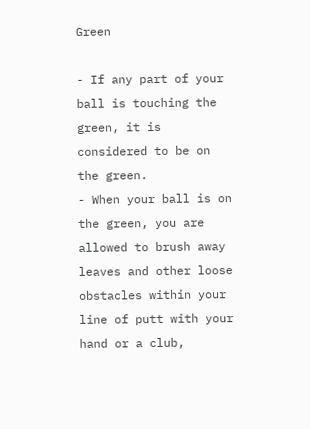Green

- If any part of your ball is touching the green, it is considered to be on the green.
- When your ball is on the green, you are allowed to brush away leaves and other loose obstacles within your line of putt with your hand or a club,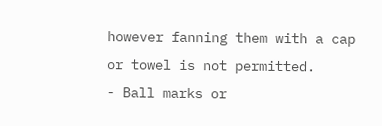however fanning them with a cap or towel is not permitted.
- Ball marks or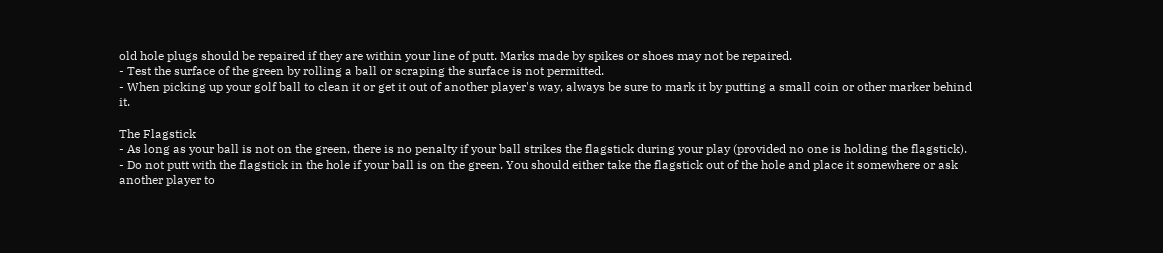old hole plugs should be repaired if they are within your line of putt. Marks made by spikes or shoes may not be repaired.
- Test the surface of the green by rolling a ball or scraping the surface is not permitted.
- When picking up your golf ball to clean it or get it out of another player's way, always be sure to mark it by putting a small coin or other marker behind it.

The Flagstick
- As long as your ball is not on the green, there is no penalty if your ball strikes the flagstick during your play (provided no one is holding the flagstick).
- Do not putt with the flagstick in the hole if your ball is on the green. You should either take the flagstick out of the hole and place it somewhere or ask another player to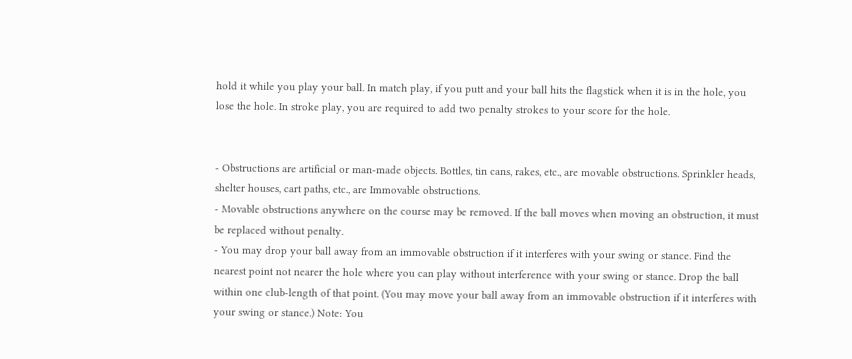hold it while you play your ball. In match play, if you putt and your ball hits the flagstick when it is in the hole, you lose the hole. In stroke play, you are required to add two penalty strokes to your score for the hole.


- Obstructions are artificial or man-made objects. Bottles, tin cans, rakes, etc., are movable obstructions. Sprinkler heads, shelter houses, cart paths, etc., are Immovable obstructions.
- Movable obstructions anywhere on the course may be removed. If the ball moves when moving an obstruction, it must be replaced without penalty.
- You may drop your ball away from an immovable obstruction if it interferes with your swing or stance. Find the nearest point not nearer the hole where you can play without interference with your swing or stance. Drop the ball within one club-length of that point. (You may move your ball away from an immovable obstruction if it interferes with your swing or stance.) Note: You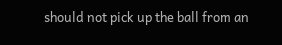should not pick up the ball from an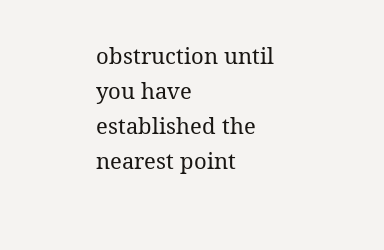obstruction until you have established the nearest point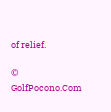of relief.

© GolfPocono.Com